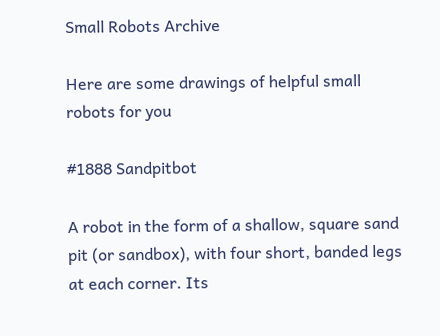Small Robots Archive

Here are some drawings of helpful small robots for you

#1888 Sandpitbot

A robot in the form of a shallow, square sand pit (or sandbox), with four short, banded legs at each corner. Its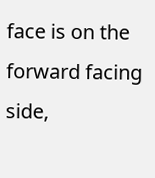face is on the forward facing side,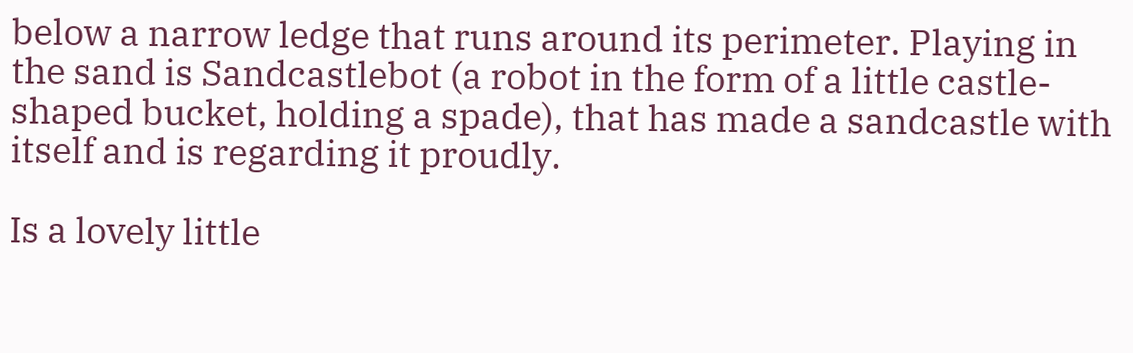below a narrow ledge that runs around its perimeter. Playing in the sand is Sandcastlebot (a robot in the form of a little castle-shaped bucket, holding a spade), that has made a sandcastle with itself and is regarding it proudly.

Is a lovely little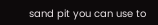sand pit you can use to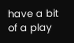have a bit of a play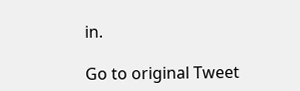in.

Go to original Tweet